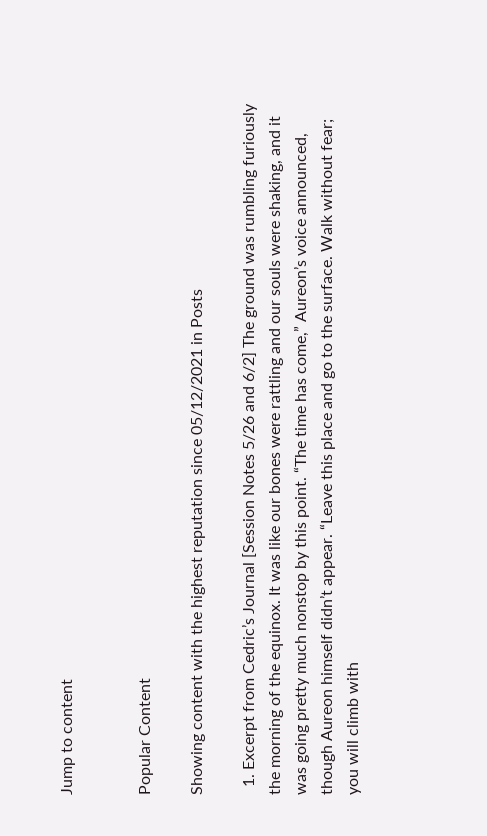Jump to content


Popular Content

Showing content with the highest reputation since 05/12/2021 in Posts

  1. Excerpt from Cedric’s Journal [Session Notes 5/26 and 6/2] The ground was rumbling furiously the morning of the equinox. It was like our bones were rattling and our souls were shaking, and it was going pretty much nonstop by this point. “The time has come,” Aureon’s voice announced, though Aureon himself didn’t appear. “Leave this place and go to the surface. Walk without fear; you will climb with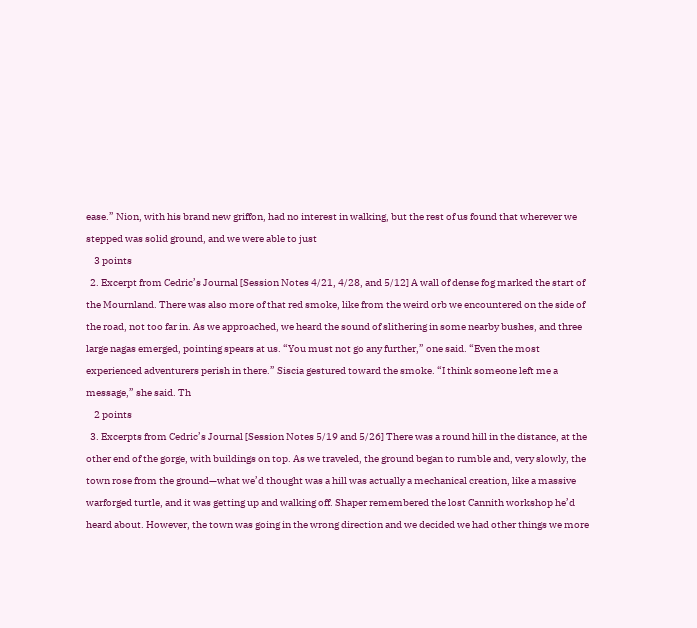ease.” Nion, with his brand new griffon, had no interest in walking, but the rest of us found that wherever we stepped was solid ground, and we were able to just
    3 points
  2. Excerpt from Cedric’s Journal [Session Notes 4/21, 4/28, and 5/12] A wall of dense fog marked the start of the Mournland. There was also more of that red smoke, like from the weird orb we encountered on the side of the road, not too far in. As we approached, we heard the sound of slithering in some nearby bushes, and three large nagas emerged, pointing spears at us. “You must not go any further,” one said. “Even the most experienced adventurers perish in there.” Siscia gestured toward the smoke. “I think someone left me a message,” she said. Th
    2 points
  3. Excerpts from Cedric’s Journal [Session Notes 5/19 and 5/26] There was a round hill in the distance, at the other end of the gorge, with buildings on top. As we traveled, the ground began to rumble and, very slowly, the town rose from the ground—what we’d thought was a hill was actually a mechanical creation, like a massive warforged turtle, and it was getting up and walking off. Shaper remembered the lost Cannith workshop he’d heard about. However, the town was going in the wrong direction and we decided we had other things we more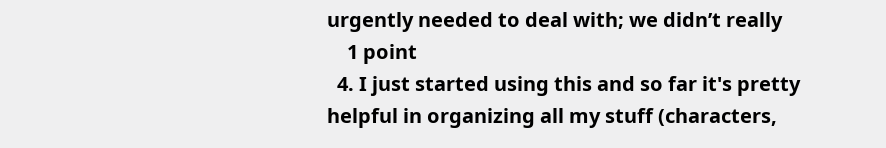urgently needed to deal with; we didn’t really
    1 point
  4. I just started using this and so far it's pretty helpful in organizing all my stuff (characters,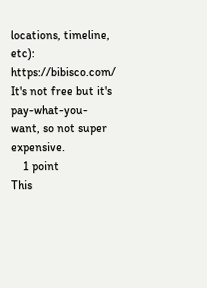locations, timeline, etc): https://bibisco.com/ It's not free but it's pay-what-you-want, so not super expensive.
    1 point
This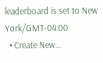leaderboard is set to New York/GMT-04:00
  • Create New...